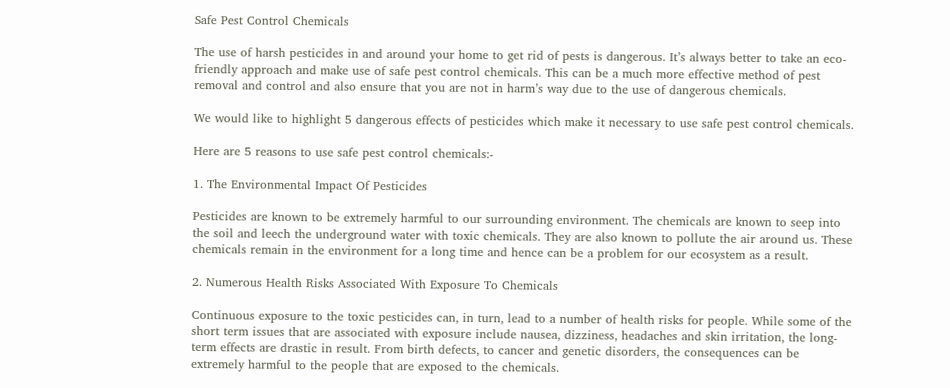Safe Pest Control Chemicals

The use of harsh pesticides in and around your home to get rid of pests is dangerous. It’s always better to take an eco-friendly approach and make use of safe pest control chemicals. This can be a much more effective method of pest removal and control and also ensure that you are not in harm’s way due to the use of dangerous chemicals.

We would like to highlight 5 dangerous effects of pesticides which make it necessary to use safe pest control chemicals.

Here are 5 reasons to use safe pest control chemicals:-

1. The Environmental Impact Of Pesticides

Pesticides are known to be extremely harmful to our surrounding environment. The chemicals are known to seep into the soil and leech the underground water with toxic chemicals. They are also known to pollute the air around us. These chemicals remain in the environment for a long time and hence can be a problem for our ecosystem as a result.

2. Numerous Health Risks Associated With Exposure To Chemicals

Continuous exposure to the toxic pesticides can, in turn, lead to a number of health risks for people. While some of the short term issues that are associated with exposure include nausea, dizziness, headaches and skin irritation, the long-term effects are drastic in result. From birth defects, to cancer and genetic disorders, the consequences can be extremely harmful to the people that are exposed to the chemicals.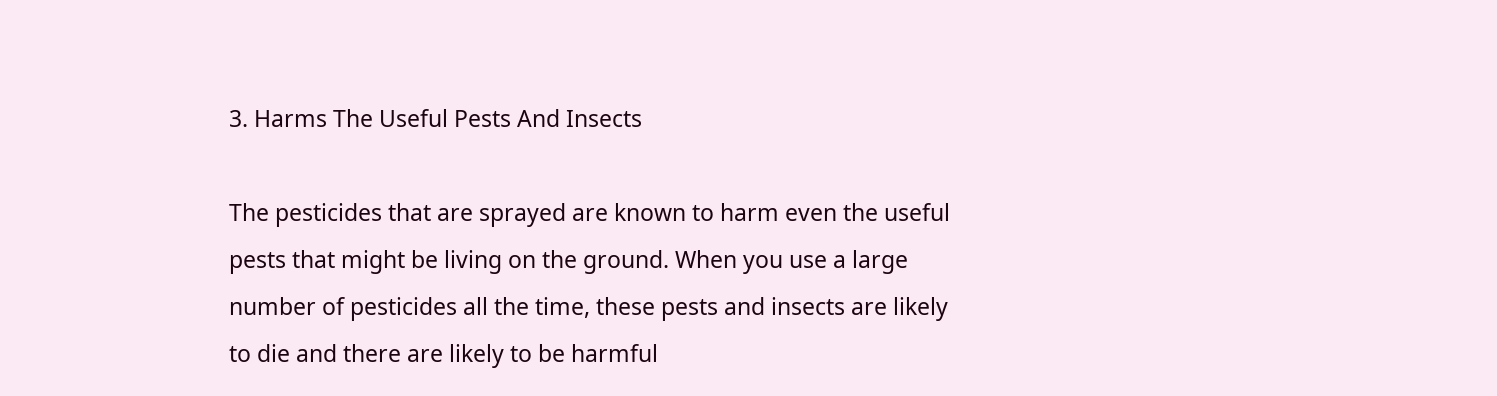3. Harms The Useful Pests And Insects

The pesticides that are sprayed are known to harm even the useful pests that might be living on the ground. When you use a large number of pesticides all the time, these pests and insects are likely to die and there are likely to be harmful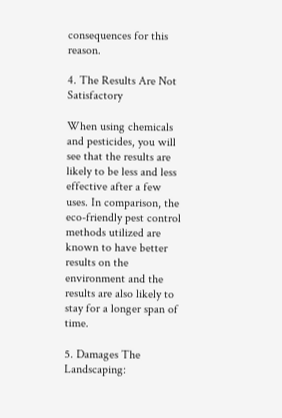consequences for this reason.

4. The Results Are Not Satisfactory

When using chemicals and pesticides, you will see that the results are likely to be less and less effective after a few uses. In comparison, the eco-friendly pest control methods utilized are known to have better results on the environment and the results are also likely to stay for a longer span of time.

5. Damages The Landscaping: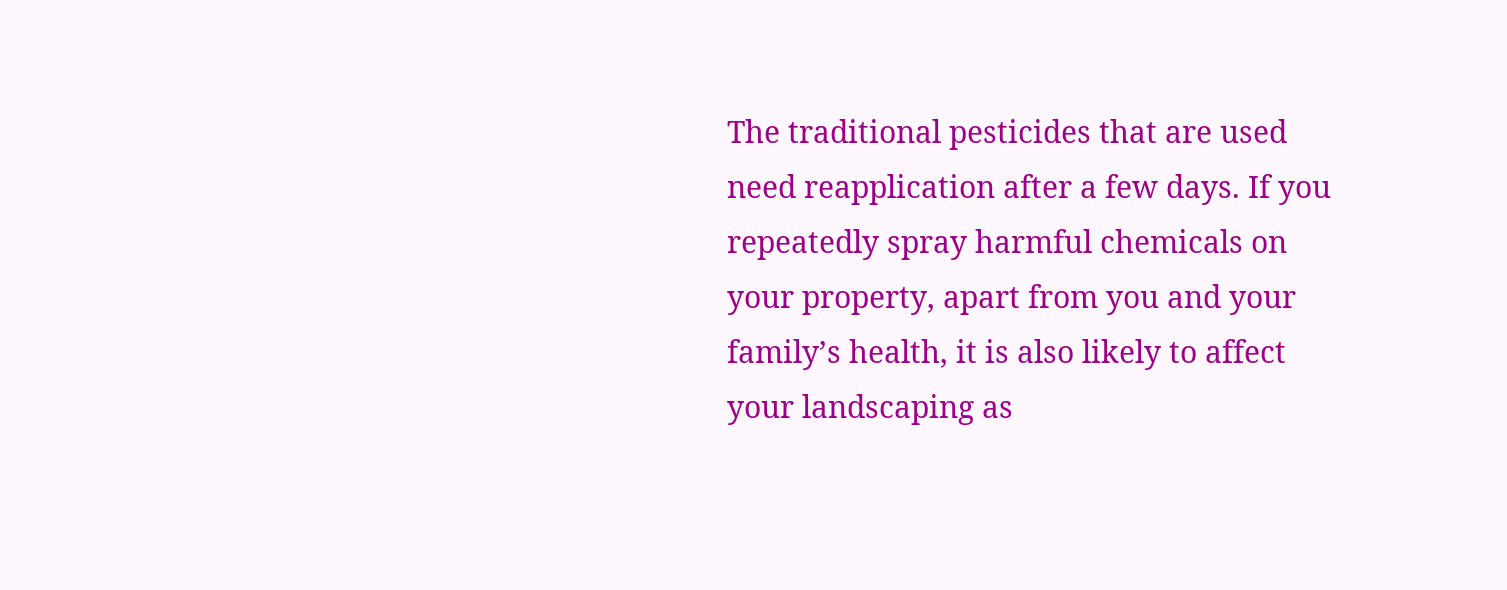The traditional pesticides that are used need reapplication after a few days. If you repeatedly spray harmful chemicals on your property, apart from you and your family’s health, it is also likely to affect your landscaping as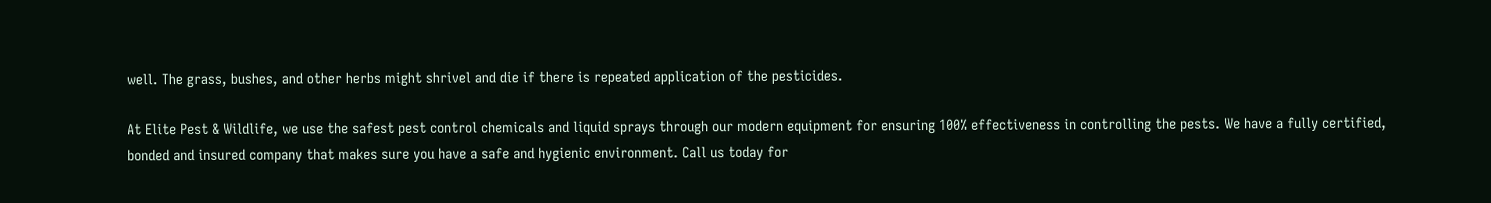well. The grass, bushes, and other herbs might shrivel and die if there is repeated application of the pesticides.

At Elite Pest & Wildlife, we use the safest pest control chemicals and liquid sprays through our modern equipment for ensuring 100% effectiveness in controlling the pests. We have a fully certified, bonded and insured company that makes sure you have a safe and hygienic environment. Call us today for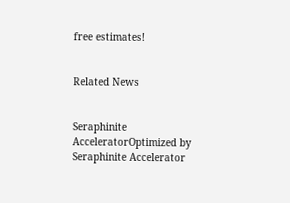free estimates!


Related News


Seraphinite AcceleratorOptimized by Seraphinite Accelerator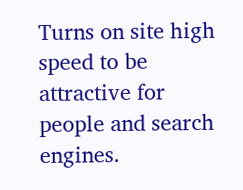Turns on site high speed to be attractive for people and search engines.